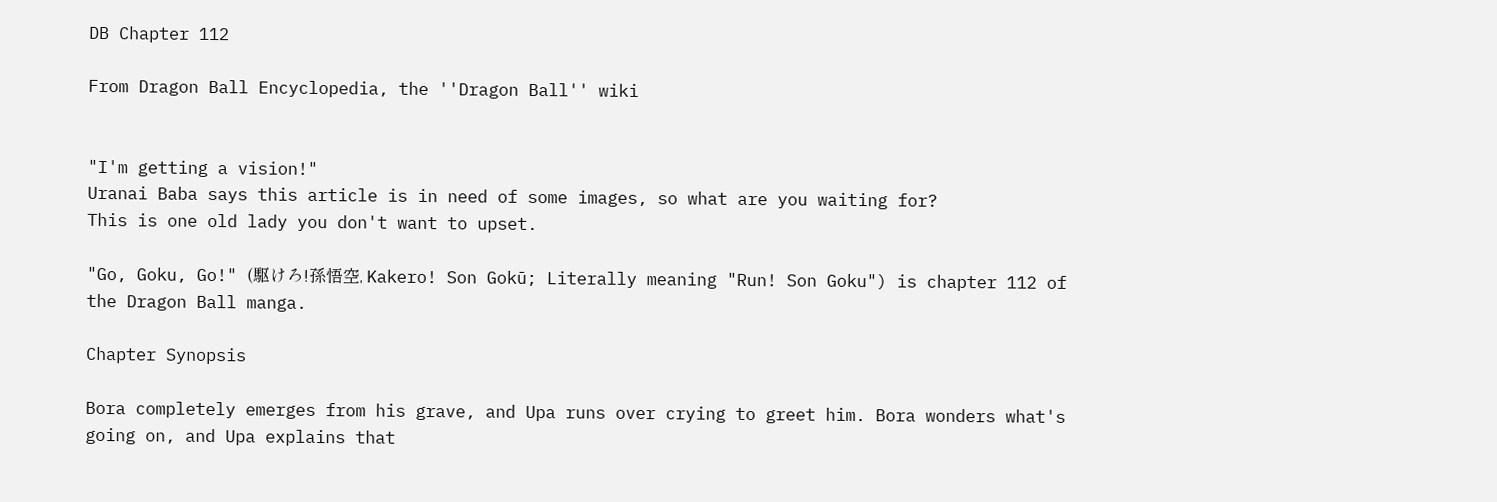DB Chapter 112

From Dragon Ball Encyclopedia, the ''Dragon Ball'' wiki


"I'm getting a vision!"
Uranai Baba says this article is in need of some images, so what are you waiting for?
This is one old lady you don't want to upset.

"Go, Goku, Go!" (駆けろ!孫悟空, Kakero! Son Gokū; Literally meaning "Run! Son Goku") is chapter 112 of the Dragon Ball manga.

Chapter Synopsis

Bora completely emerges from his grave, and Upa runs over crying to greet him. Bora wonders what's going on, and Upa explains that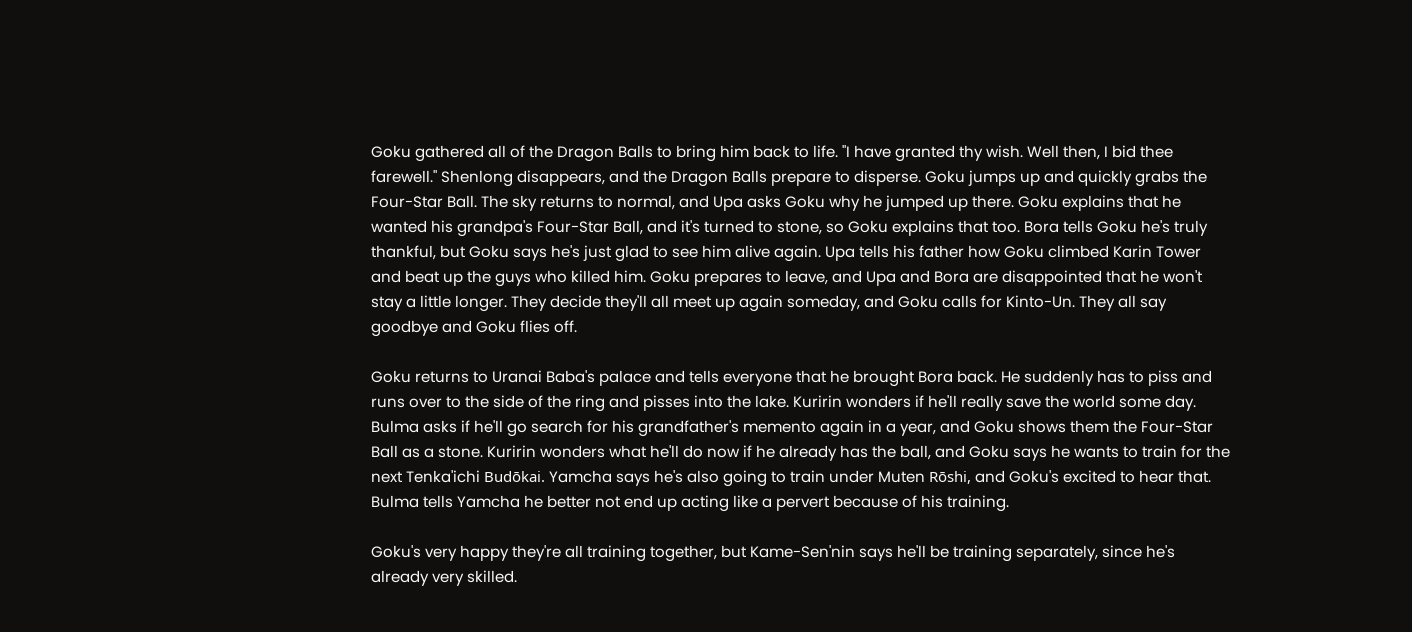Goku gathered all of the Dragon Balls to bring him back to life. "I have granted thy wish. Well then, I bid thee farewell." Shenlong disappears, and the Dragon Balls prepare to disperse. Goku jumps up and quickly grabs the Four-Star Ball. The sky returns to normal, and Upa asks Goku why he jumped up there. Goku explains that he wanted his grandpa's Four-Star Ball, and it's turned to stone, so Goku explains that too. Bora tells Goku he's truly thankful, but Goku says he's just glad to see him alive again. Upa tells his father how Goku climbed Karin Tower and beat up the guys who killed him. Goku prepares to leave, and Upa and Bora are disappointed that he won't stay a little longer. They decide they'll all meet up again someday, and Goku calls for Kinto-Un. They all say goodbye and Goku flies off.

Goku returns to Uranai Baba's palace and tells everyone that he brought Bora back. He suddenly has to piss and runs over to the side of the ring and pisses into the lake. Kuririn wonders if he'll really save the world some day. Bulma asks if he'll go search for his grandfather's memento again in a year, and Goku shows them the Four-Star Ball as a stone. Kuririn wonders what he'll do now if he already has the ball, and Goku says he wants to train for the next Tenka'ichi Budōkai. Yamcha says he's also going to train under Muten Rōshi, and Goku's excited to hear that. Bulma tells Yamcha he better not end up acting like a pervert because of his training.

Goku's very happy they're all training together, but Kame-Sen'nin says he'll be training separately, since he's already very skilled.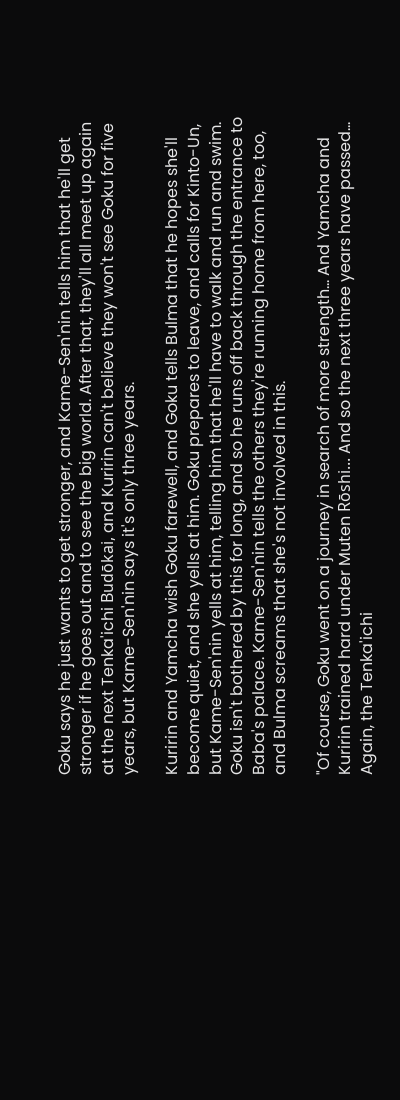Goku says he just wants to get stronger, and Kame-Sen'nin tells him that he'll get stronger if he goes out and to see the big world. After that, they'll all meet up again at the next Tenka'ichi Budōkai, and Kuririn can't believe they won't see Goku for five years, but Kame-Sen'nin says it's only three years.

Kuririn and Yamcha wish Goku farewell, and Goku tells Bulma that he hopes she'll become quiet, and she yells at him. Goku prepares to leave, and calls for Kinto-Un, but Kame-Sen'nin yells at him, telling him that he'll have to walk and run and swim. Goku isn't bothered by this for long, and so he runs off back through the entrance to Baba's palace. Kame-Sen'nin tells the others they're running home from here, too, and Bulma screams that she's not involved in this.

"Of course, Goku went on a journey in search of more strength... And Yamcha and Kuririn trained hard under Muten Rōshi... And so the next three years have passed... Again, the Tenka'ichi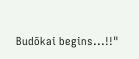Budōkai begins...!!"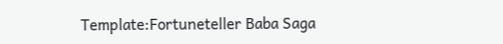Template:Fortuneteller Baba Saga